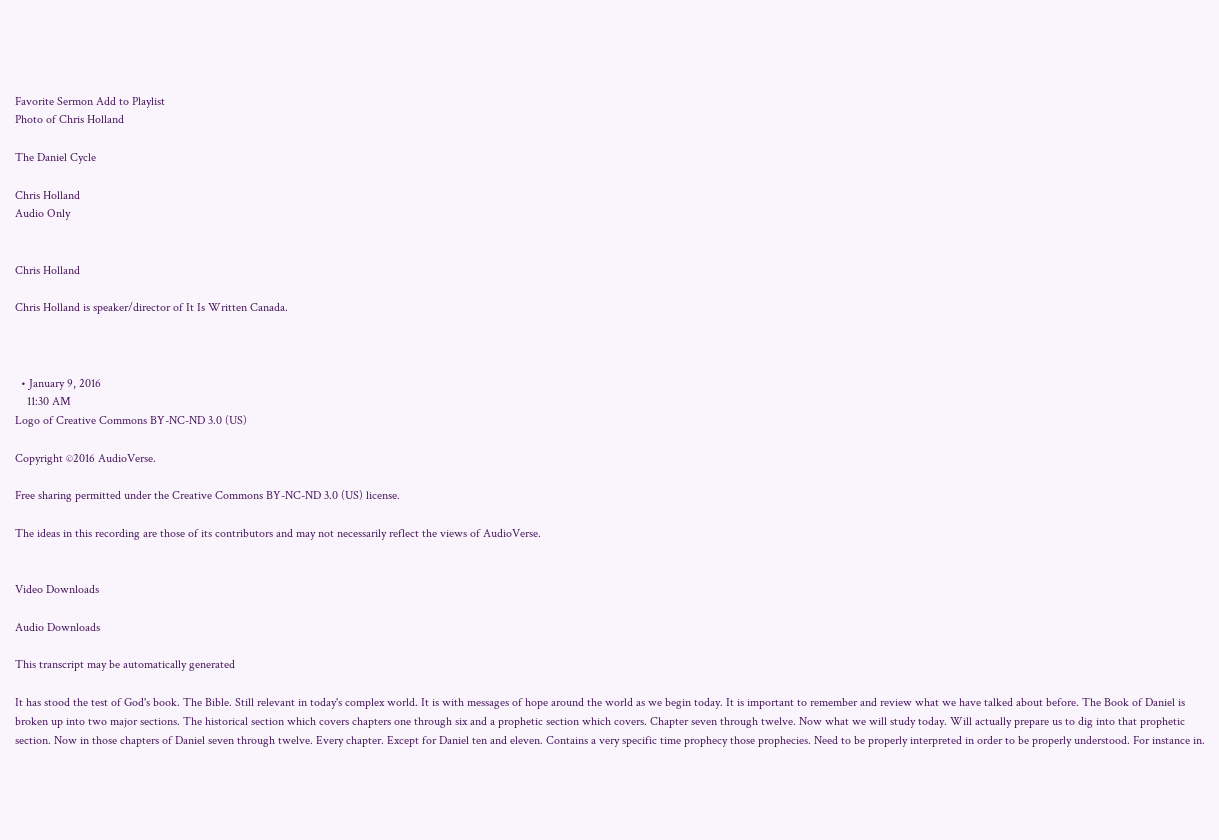Favorite Sermon Add to Playlist
Photo of Chris Holland

The Daniel Cycle

Chris Holland
Audio Only


Chris Holland

Chris Holland is speaker/director of It Is Written Canada.



  • January 9, 2016
    11:30 AM
Logo of Creative Commons BY-NC-ND 3.0 (US)

Copyright ©2016 AudioVerse.

Free sharing permitted under the Creative Commons BY-NC-ND 3.0 (US) license.

The ideas in this recording are those of its contributors and may not necessarily reflect the views of AudioVerse.


Video Downloads

Audio Downloads

This transcript may be automatically generated

It has stood the test of God's book. The Bible. Still relevant in today's complex world. It is with messages of hope around the world as we begin today. It is important to remember and review what we have talked about before. The Book of Daniel is broken up into two major sections. The historical section which covers chapters one through six and a prophetic section which covers. Chapter seven through twelve. Now what we will study today. Will actually prepare us to dig into that prophetic section. Now in those chapters of Daniel seven through twelve. Every chapter. Except for Daniel ten and eleven. Contains a very specific time prophecy those prophecies. Need to be properly interpreted in order to be properly understood. For instance in.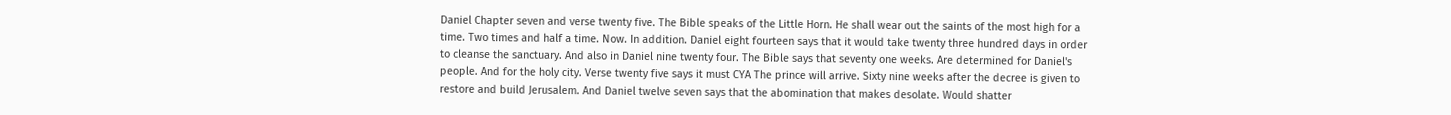Daniel Chapter seven and verse twenty five. The Bible speaks of the Little Horn. He shall wear out the saints of the most high for a time. Two times and half a time. Now. In addition. Daniel eight fourteen says that it would take twenty three hundred days in order to cleanse the sanctuary. And also in Daniel nine twenty four. The Bible says that seventy one weeks. Are determined for Daniel's people. And for the holy city. Verse twenty five says it must CYA The prince will arrive. Sixty nine weeks after the decree is given to restore and build Jerusalem. And Daniel twelve seven says that the abomination that makes desolate. Would shatter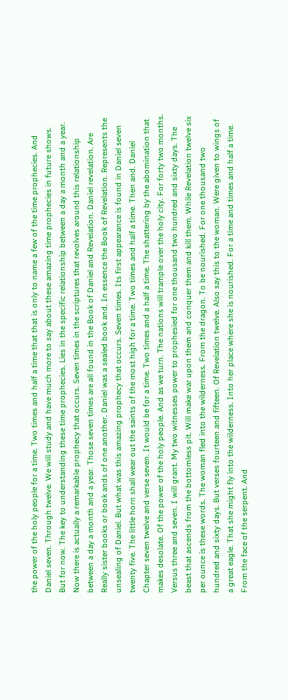the power of the holy people for a time. Two times and half a time that that is only to name a few of the time prophecies. And Daniel seven. Through twelve. We will study and have much more to say about these amazing time prophecies in future shows. But for now. The key to understanding these time prophecies. Lies in the specific relationship between a day a month and a year. Now there is actually a remarkable prophecy that occurs. Seven times in the scriptures that revolves around this relationship between a day a month and a year. Those seven times are all found in the Book of Daniel and Revelation. Daniel revelation. Are Really sister books or book ands of one another. Daniel was a sealed book and. In essence the Book of Revelation. Represents the unsealing of Daniel. But what was this amazing prophecy that occurs. Seven times. Its first appearance is found in Daniel seven twenty five. The little horn shall wear out the saints of the most high for a time. Two times and half a time. Then and. Daniel Chapter seven twelve and verse seven. It would be for a time. Two times and a half a time. The shattering by the abomination that makes desolate. Of the power of the holy people. And as we turn. The nations will trample over the holy city. For forty two months. Versus three and seven. I will grant. My two witnesses power to prophesied for one thousand two hundred and sixty days. The beast that ascends from the bottomless pit. Will make war upon them and conquer them and kill them. While Revelation twelve six per ounce is these words. The woman fled into the wilderness. From the dragon. To be nourished. For one thousand two hundred and sixty days. But verses fourteen and fifteen. Of Revelation twelve. Also say this to the woman. Were given to wings of a great eagle. That she might fly into the wilderness. Into her place where she is nourished. For a time and times and half a time. From the face of the serpent. And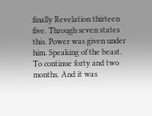finally Revelation thirteen five. Through seven states this. Power was given under him. Speaking of the beast. To continue forty and two months. And it was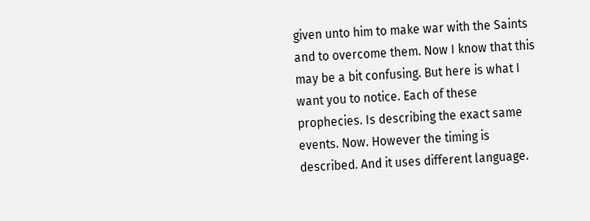given unto him to make war with the Saints and to overcome them. Now I know that this may be a bit confusing. But here is what I want you to notice. Each of these prophecies. Is describing the exact same events. Now. However the timing is described. And it uses different language.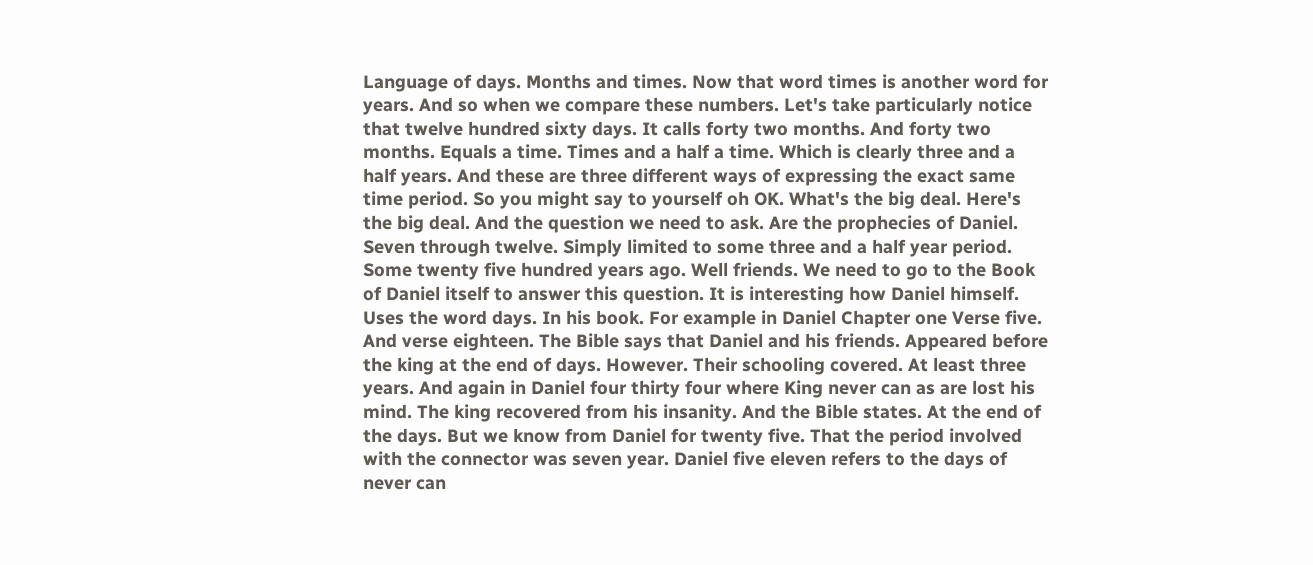Language of days. Months and times. Now that word times is another word for years. And so when we compare these numbers. Let's take particularly notice that twelve hundred sixty days. It calls forty two months. And forty two months. Equals a time. Times and a half a time. Which is clearly three and a half years. And these are three different ways of expressing the exact same time period. So you might say to yourself oh OK. What's the big deal. Here's the big deal. And the question we need to ask. Are the prophecies of Daniel. Seven through twelve. Simply limited to some three and a half year period. Some twenty five hundred years ago. Well friends. We need to go to the Book of Daniel itself to answer this question. It is interesting how Daniel himself. Uses the word days. In his book. For example in Daniel Chapter one Verse five. And verse eighteen. The Bible says that Daniel and his friends. Appeared before the king at the end of days. However. Their schooling covered. At least three years. And again in Daniel four thirty four where King never can as are lost his mind. The king recovered from his insanity. And the Bible states. At the end of the days. But we know from Daniel for twenty five. That the period involved with the connector was seven year. Daniel five eleven refers to the days of never can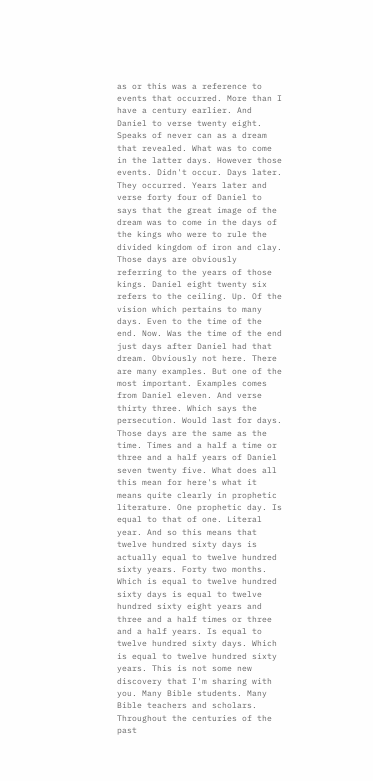as or this was a reference to events that occurred. More than I have a century earlier. And Daniel to verse twenty eight. Speaks of never can as a dream that revealed. What was to come in the latter days. However those events. Didn't occur. Days later. They occurred. Years later and verse forty four of Daniel to says that the great image of the dream was to come in the days of the kings who were to rule the divided kingdom of iron and clay. Those days are obviously referring to the years of those kings. Daniel eight twenty six refers to the ceiling. Up. Of the vision which pertains to many days. Even to the time of the end. Now. Was the time of the end just days after Daniel had that dream. Obviously not here. There are many examples. But one of the most important. Examples comes from Daniel eleven. And verse thirty three. Which says the persecution. Would last for days. Those days are the same as the time. Times and a half a time or three and a half years of Daniel seven twenty five. What does all this mean for here's what it means quite clearly in prophetic literature. One prophetic day. Is equal to that of one. Literal year. And so this means that twelve hundred sixty days is actually equal to twelve hundred sixty years. Forty two months. Which is equal to twelve hundred sixty days is equal to twelve hundred sixty eight years and three and a half times or three and a half years. Is equal to twelve hundred sixty days. Which is equal to twelve hundred sixty years. This is not some new discovery that I'm sharing with you. Many Bible students. Many Bible teachers and scholars. Throughout the centuries of the past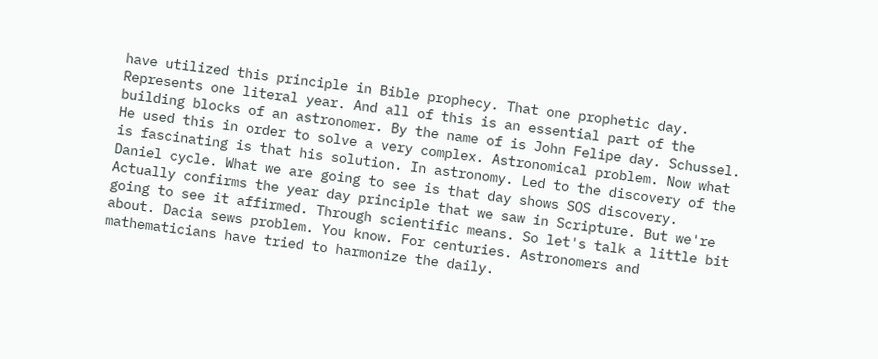have utilized this principle in Bible prophecy. That one prophetic day. Represents one literal year. And all of this is an essential part of the building blocks of an astronomer. By the name of is John Felipe day. Schussel. He used this in order to solve a very complex. Astronomical problem. Now what is fascinating is that his solution. In astronomy. Led to the discovery of the Daniel cycle. What we are going to see is that day shows SOS discovery. Actually confirms the year day principle that we saw in Scripture. But we're going to see it affirmed. Through scientific means. So let's talk a little bit about. Dacia sews problem. You know. For centuries. Astronomers and mathematicians have tried to harmonize the daily.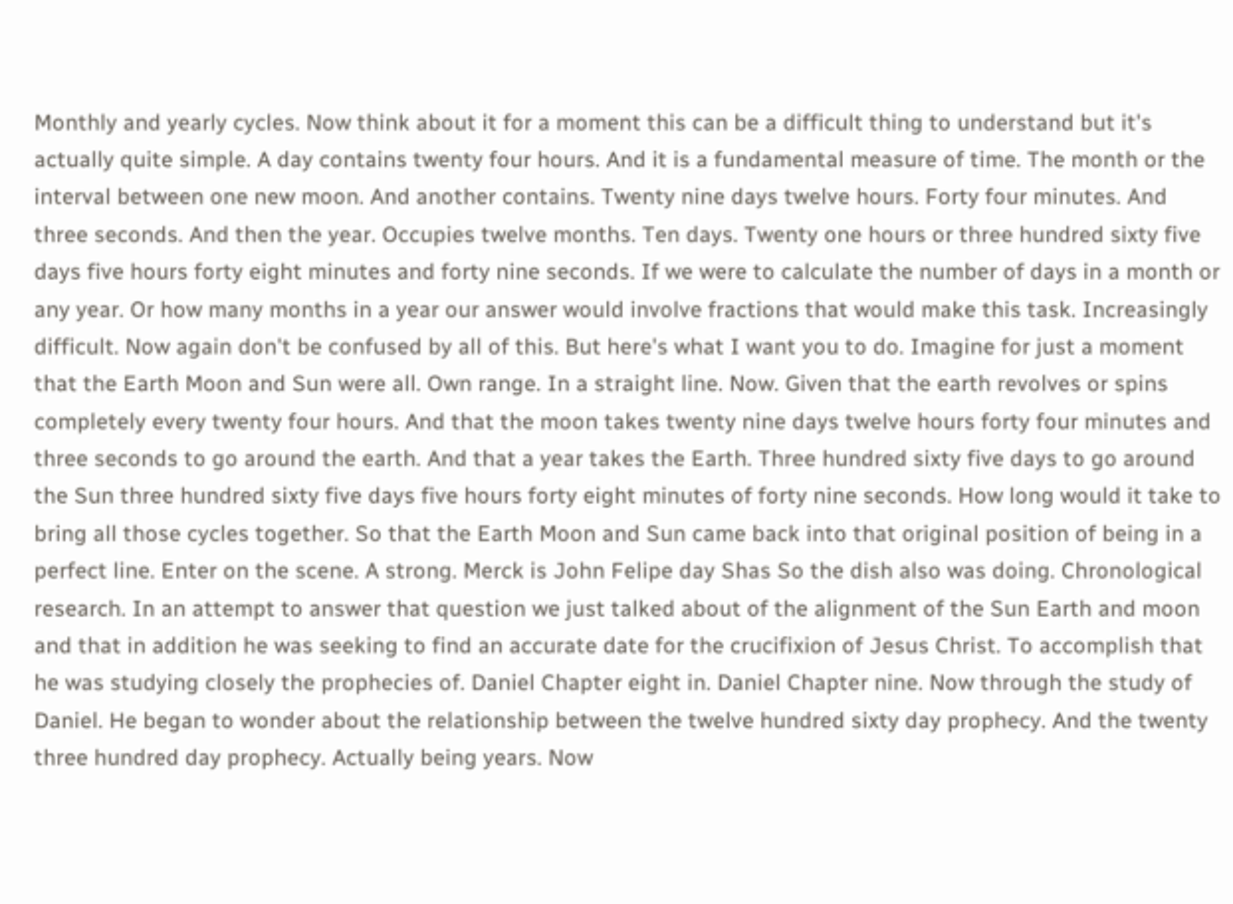Monthly and yearly cycles. Now think about it for a moment this can be a difficult thing to understand but it's actually quite simple. A day contains twenty four hours. And it is a fundamental measure of time. The month or the interval between one new moon. And another contains. Twenty nine days twelve hours. Forty four minutes. And three seconds. And then the year. Occupies twelve months. Ten days. Twenty one hours or three hundred sixty five days five hours forty eight minutes and forty nine seconds. If we were to calculate the number of days in a month or any year. Or how many months in a year our answer would involve fractions that would make this task. Increasingly difficult. Now again don't be confused by all of this. But here's what I want you to do. Imagine for just a moment that the Earth Moon and Sun were all. Own range. In a straight line. Now. Given that the earth revolves or spins completely every twenty four hours. And that the moon takes twenty nine days twelve hours forty four minutes and three seconds to go around the earth. And that a year takes the Earth. Three hundred sixty five days to go around the Sun three hundred sixty five days five hours forty eight minutes of forty nine seconds. How long would it take to bring all those cycles together. So that the Earth Moon and Sun came back into that original position of being in a perfect line. Enter on the scene. A strong. Merck is John Felipe day Shas So the dish also was doing. Chronological research. In an attempt to answer that question we just talked about of the alignment of the Sun Earth and moon and that in addition he was seeking to find an accurate date for the crucifixion of Jesus Christ. To accomplish that he was studying closely the prophecies of. Daniel Chapter eight in. Daniel Chapter nine. Now through the study of Daniel. He began to wonder about the relationship between the twelve hundred sixty day prophecy. And the twenty three hundred day prophecy. Actually being years. Now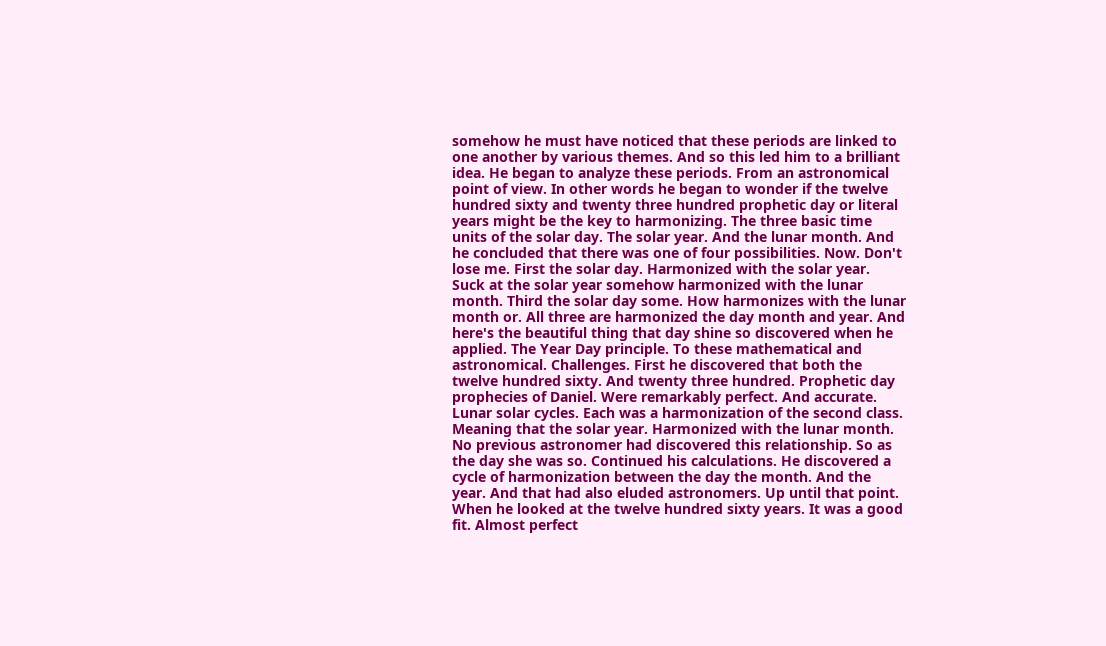somehow he must have noticed that these periods are linked to one another by various themes. And so this led him to a brilliant idea. He began to analyze these periods. From an astronomical point of view. In other words he began to wonder if the twelve hundred sixty and twenty three hundred prophetic day or literal years might be the key to harmonizing. The three basic time units of the solar day. The solar year. And the lunar month. And he concluded that there was one of four possibilities. Now. Don't lose me. First the solar day. Harmonized with the solar year. Suck at the solar year somehow harmonized with the lunar month. Third the solar day some. How harmonizes with the lunar month or. All three are harmonized the day month and year. And here's the beautiful thing that day shine so discovered when he applied. The Year Day principle. To these mathematical and astronomical. Challenges. First he discovered that both the twelve hundred sixty. And twenty three hundred. Prophetic day prophecies of Daniel. Were remarkably perfect. And accurate. Lunar solar cycles. Each was a harmonization of the second class. Meaning that the solar year. Harmonized with the lunar month. No previous astronomer had discovered this relationship. So as the day she was so. Continued his calculations. He discovered a cycle of harmonization between the day the month. And the year. And that had also eluded astronomers. Up until that point. When he looked at the twelve hundred sixty years. It was a good fit. Almost perfect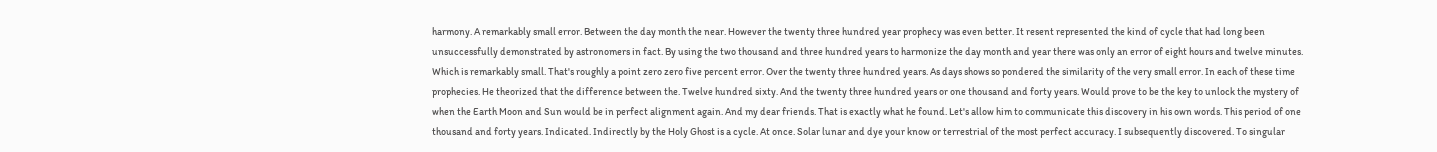harmony. A remarkably small error. Between the day month the near. However the twenty three hundred year prophecy was even better. It resent represented the kind of cycle that had long been unsuccessfully demonstrated by astronomers in fact. By using the two thousand and three hundred years to harmonize the day month and year there was only an error of eight hours and twelve minutes. Which is remarkably small. That's roughly a point zero zero five percent error. Over the twenty three hundred years. As days shows so pondered the similarity of the very small error. In each of these time prophecies. He theorized that the difference between the. Twelve hundred sixty. And the twenty three hundred years or one thousand and forty years. Would prove to be the key to unlock the mystery of when the Earth Moon and Sun would be in perfect alignment again. And my dear friends. That is exactly what he found. Let's allow him to communicate this discovery in his own words. This period of one thousand and forty years. Indicated. Indirectly by the Holy Ghost is a cycle. At once. Solar lunar and dye your know or terrestrial of the most perfect accuracy. I subsequently discovered. To singular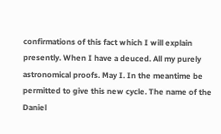confirmations of this fact which I will explain presently. When I have a deuced. All my purely astronomical proofs. May I. In the meantime be permitted to give this new cycle. The name of the Daniel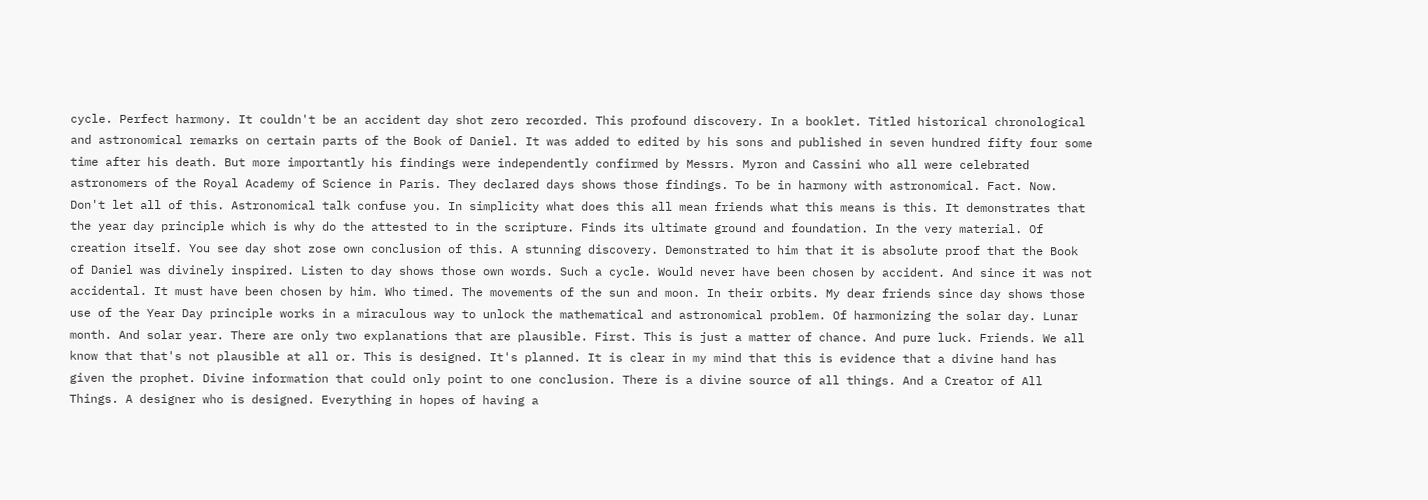cycle. Perfect harmony. It couldn't be an accident day shot zero recorded. This profound discovery. In a booklet. Titled historical chronological and astronomical remarks on certain parts of the Book of Daniel. It was added to edited by his sons and published in seven hundred fifty four some time after his death. But more importantly his findings were independently confirmed by Messrs. Myron and Cassini who all were celebrated astronomers of the Royal Academy of Science in Paris. They declared days shows those findings. To be in harmony with astronomical. Fact. Now. Don't let all of this. Astronomical talk confuse you. In simplicity what does this all mean friends what this means is this. It demonstrates that the year day principle which is why do the attested to in the scripture. Finds its ultimate ground and foundation. In the very material. Of creation itself. You see day shot zose own conclusion of this. A stunning discovery. Demonstrated to him that it is absolute proof that the Book of Daniel was divinely inspired. Listen to day shows those own words. Such a cycle. Would never have been chosen by accident. And since it was not accidental. It must have been chosen by him. Who timed. The movements of the sun and moon. In their orbits. My dear friends since day shows those use of the Year Day principle works in a miraculous way to unlock the mathematical and astronomical problem. Of harmonizing the solar day. Lunar month. And solar year. There are only two explanations that are plausible. First. This is just a matter of chance. And pure luck. Friends. We all know that that's not plausible at all or. This is designed. It's planned. It is clear in my mind that this is evidence that a divine hand has given the prophet. Divine information that could only point to one conclusion. There is a divine source of all things. And a Creator of All Things. A designer who is designed. Everything in hopes of having a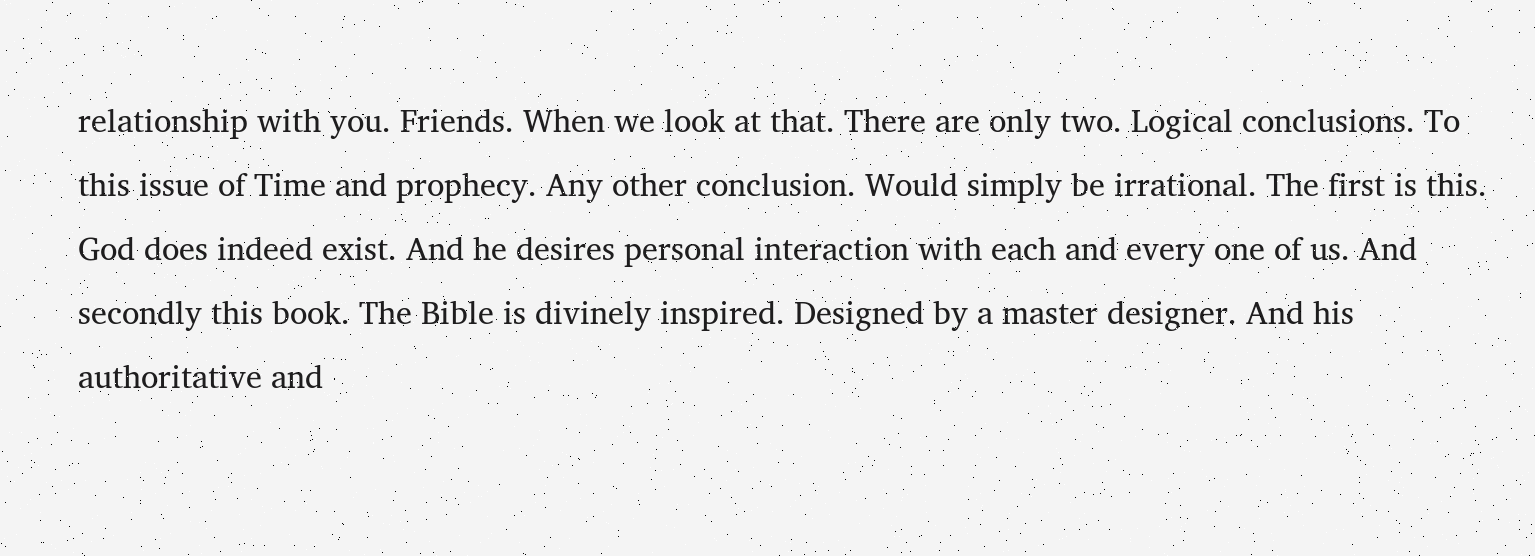relationship with you. Friends. When we look at that. There are only two. Logical conclusions. To this issue of Time and prophecy. Any other conclusion. Would simply be irrational. The first is this. God does indeed exist. And he desires personal interaction with each and every one of us. And secondly this book. The Bible is divinely inspired. Designed by a master designer. And his authoritative and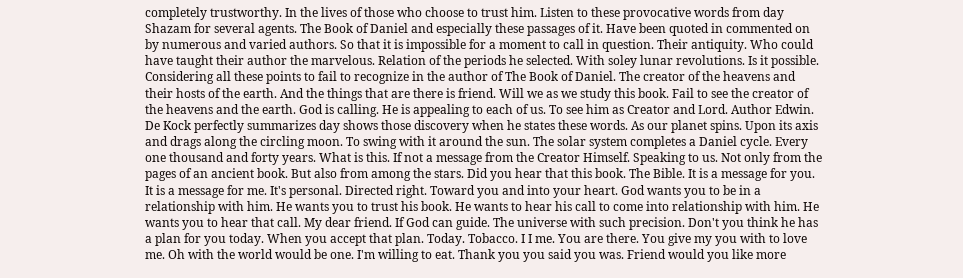completely trustworthy. In the lives of those who choose to trust him. Listen to these provocative words from day Shazam for several agents. The Book of Daniel and especially these passages of it. Have been quoted in commented on by numerous and varied authors. So that it is impossible for a moment to call in question. Their antiquity. Who could have taught their author the marvelous. Relation of the periods he selected. With soley lunar revolutions. Is it possible. Considering all these points to fail to recognize in the author of The Book of Daniel. The creator of the heavens and their hosts of the earth. And the things that are there is friend. Will we as we study this book. Fail to see the creator of the heavens and the earth. God is calling. He is appealing to each of us. To see him as Creator and Lord. Author Edwin. De Kock perfectly summarizes day shows those discovery when he states these words. As our planet spins. Upon its axis and drags along the circling moon. To swing with it around the sun. The solar system completes a Daniel cycle. Every one thousand and forty years. What is this. If not a message from the Creator Himself. Speaking to us. Not only from the pages of an ancient book. But also from among the stars. Did you hear that this book. The Bible. It is a message for you. It is a message for me. It's personal. Directed right. Toward you and into your heart. God wants you to be in a relationship with him. He wants you to trust his book. He wants to hear his call to come into relationship with him. He wants you to hear that call. My dear friend. If God can guide. The universe with such precision. Don't you think he has a plan for you today. When you accept that plan. Today. Tobacco. I I me. You are there. You give my you with to love me. Oh with the world would be one. I'm willing to eat. Thank you you said you was. Friend would you like more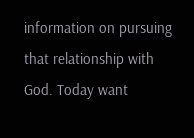information on pursuing that relationship with God. Today want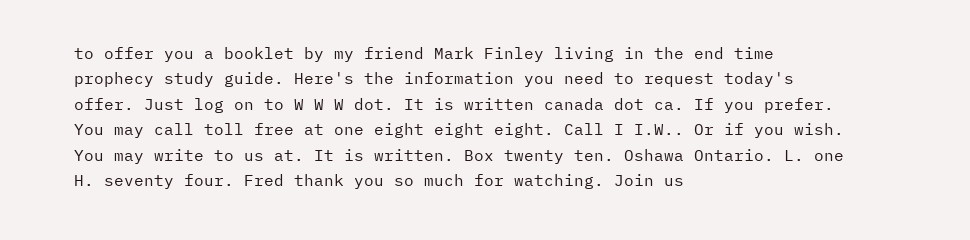to offer you a booklet by my friend Mark Finley living in the end time prophecy study guide. Here's the information you need to request today's offer. Just log on to W W W dot. It is written canada dot ca. If you prefer. You may call toll free at one eight eight eight. Call I I.W.. Or if you wish. You may write to us at. It is written. Box twenty ten. Oshawa Ontario. L. one H. seventy four. Fred thank you so much for watching. Join us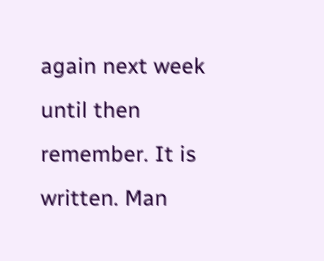again next week until then remember. It is written. Man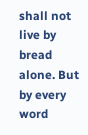shall not live by bread alone. But by every word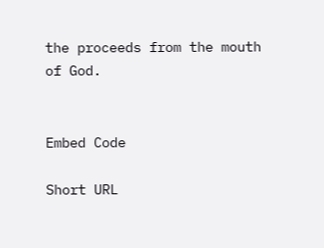the proceeds from the mouth of God.


Embed Code

Short URL